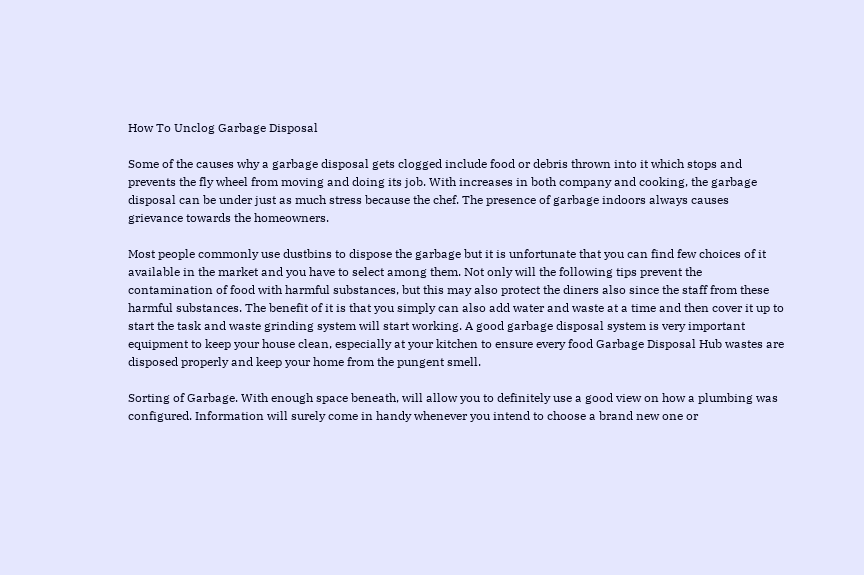How To Unclog Garbage Disposal

Some of the causes why a garbage disposal gets clogged include food or debris thrown into it which stops and prevents the fly wheel from moving and doing its job. With increases in both company and cooking, the garbage disposal can be under just as much stress because the chef. The presence of garbage indoors always causes grievance towards the homeowners.

Most people commonly use dustbins to dispose the garbage but it is unfortunate that you can find few choices of it available in the market and you have to select among them. Not only will the following tips prevent the contamination of food with harmful substances, but this may also protect the diners also since the staff from these harmful substances. The benefit of it is that you simply can also add water and waste at a time and then cover it up to start the task and waste grinding system will start working. A good garbage disposal system is very important equipment to keep your house clean, especially at your kitchen to ensure every food Garbage Disposal Hub wastes are disposed properly and keep your home from the pungent smell.

Sorting of Garbage. With enough space beneath, will allow you to definitely use a good view on how a plumbing was configured. Information will surely come in handy whenever you intend to choose a brand new one or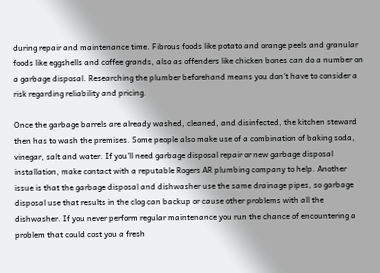during repair and maintenance time. Fibrous foods like potato and orange peels and granular foods like eggshells and coffee grands, also as offenders like chicken bones can do a number on a garbage disposal. Researching the plumber beforehand means you don't have to consider a risk regarding reliability and pricing.

Once the garbage barrels are already washed, cleaned, and disinfected, the kitchen steward then has to wash the premises. Some people also make use of a combination of baking soda, vinegar, salt and water. If you'll need garbage disposal repair or new garbage disposal installation, make contact with a reputable Rogers AR plumbing company to help. Another issue is that the garbage disposal and dishwasher use the same drainage pipes, so garbage disposal use that results in the clog can backup or cause other problems with all the dishwasher. If you never perform regular maintenance you run the chance of encountering a problem that could cost you a fresh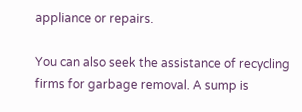appliance or repairs.

You can also seek the assistance of recycling firms for garbage removal. A sump is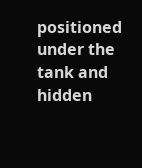positioned under the tank and hidden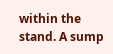within the stand. A sump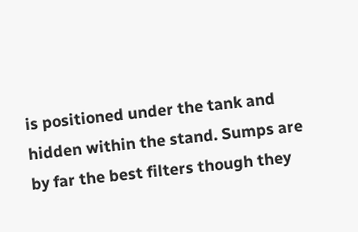is positioned under the tank and hidden within the stand. Sumps are by far the best filters though they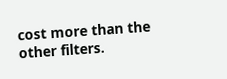cost more than the other filters.